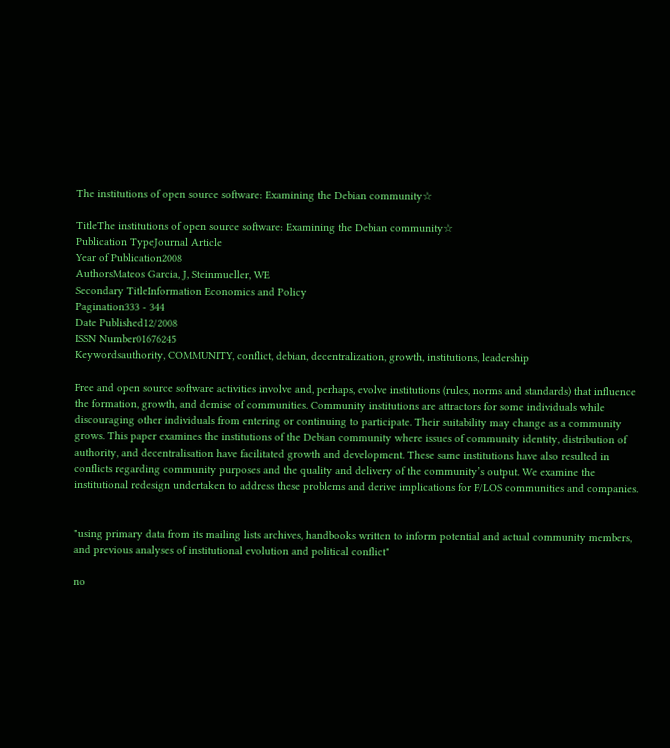The institutions of open source software: Examining the Debian community☆

TitleThe institutions of open source software: Examining the Debian community☆
Publication TypeJournal Article
Year of Publication2008
AuthorsMateos Garcia, J, Steinmueller, WE
Secondary TitleInformation Economics and Policy
Pagination333 - 344
Date Published12/2008
ISSN Number01676245
Keywordsauthority, COMMUNITY, conflict, debian, decentralization, growth, institutions, leadership

Free and open source software activities involve and, perhaps, evolve institutions (rules, norms and standards) that influence the formation, growth, and demise of communities. Community institutions are attractors for some individuals while discouraging other individuals from entering or continuing to participate. Their suitability may change as a community grows. This paper examines the institutions of the Debian community where issues of community identity, distribution of authority, and decentralisation have facilitated growth and development. These same institutions have also resulted in conflicts regarding community purposes and the quality and delivery of the community’s output. We examine the institutional redesign undertaken to address these problems and derive implications for F/LOS communities and companies.


"using primary data from its mailing lists archives, handbooks written to inform potential and actual community members, and previous analyses of institutional evolution and political conflict"

no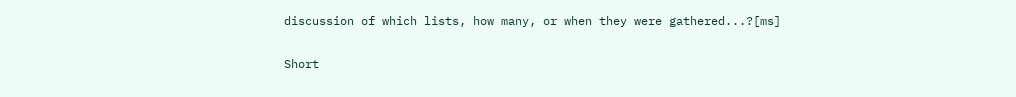discussion of which lists, how many, or when they were gathered...?[ms]

Short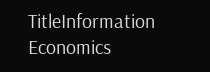TitleInformation Economics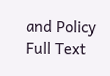and Policy
Full Text